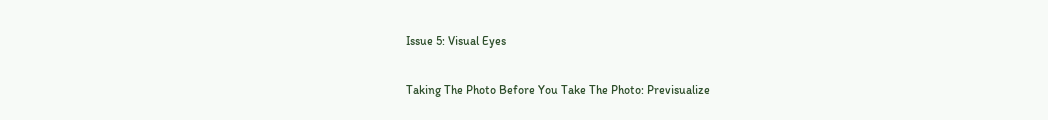Issue 5: Visual Eyes

Taking The Photo Before You Take The Photo: Previsualize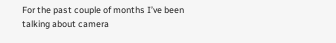For the past couple of months I’ve been talking about camera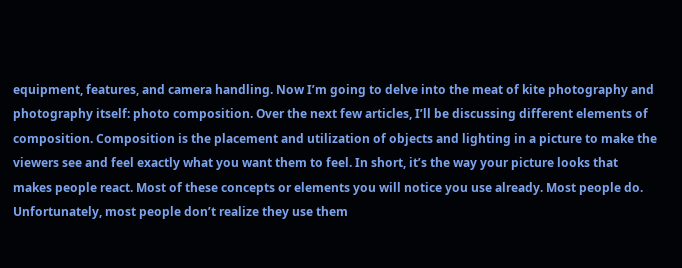equipment, features, and camera handling. Now I’m going to delve into the meat of kite photography and photography itself: photo composition. Over the next few articles, I’ll be discussing different elements of composition. Composition is the placement and utilization of objects and lighting in a picture to make the viewers see and feel exactly what you want them to feel. In short, it’s the way your picture looks that makes people react. Most of these concepts or elements you will notice you use already. Most people do. Unfortunately, most people don’t realize they use them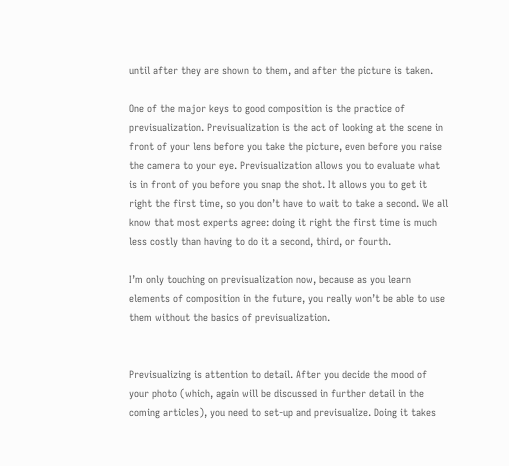until after they are shown to them, and after the picture is taken.

One of the major keys to good composition is the practice of previsualization. Previsualization is the act of looking at the scene in front of your lens before you take the picture, even before you raise the camera to your eye. Previsualization allows you to evaluate what is in front of you before you snap the shot. It allows you to get it right the first time, so you don’t have to wait to take a second. We all know that most experts agree: doing it right the first time is much less costly than having to do it a second, third, or fourth.

I’m only touching on previsualization now, because as you learn elements of composition in the future, you really won’t be able to use them without the basics of previsualization.


Previsualizing is attention to detail. After you decide the mood of your photo (which, again will be discussed in further detail in the coming articles), you need to set-up and previsualize. Doing it takes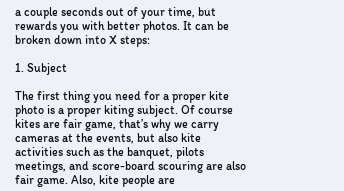a couple seconds out of your time, but rewards you with better photos. It can be broken down into X steps:

1. Subject

The first thing you need for a proper kite photo is a proper kiting subject. Of course kites are fair game, that’s why we carry cameras at the events, but also kite activities such as the banquet, pilots meetings, and score-board scouring are also fair game. Also, kite people are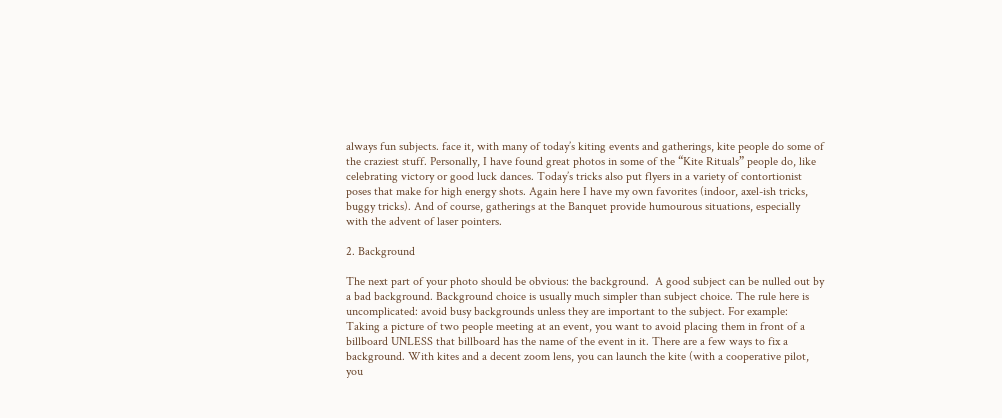always fun subjects. face it, with many of today’s kiting events and gatherings, kite people do some of the craziest stuff. Personally, I have found great photos in some of the “Kite Rituals” people do, like celebrating victory or good luck dances. Today’s tricks also put flyers in a variety of contortionist poses that make for high energy shots. Again here I have my own favorites (indoor, axel-ish tricks, buggy tricks). And of course, gatherings at the Banquet provide humourous situations, especially with the advent of laser pointers.

2. Background

The next part of your photo should be obvious: the background.  A good subject can be nulled out by a bad background. Background choice is usually much simpler than subject choice. The rule here is uncomplicated: avoid busy backgrounds unless they are important to the subject. For example: Taking a picture of two people meeting at an event, you want to avoid placing them in front of a billboard UNLESS that billboard has the name of the event in it. There are a few ways to fix a background. With kites and a decent zoom lens, you can launch the kite (with a cooperative pilot, you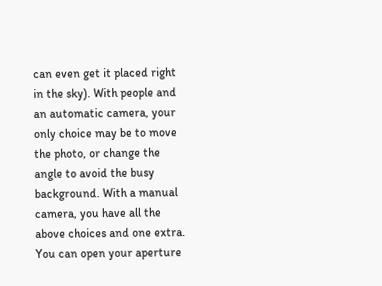can even get it placed right in the sky). With people and an automatic camera, your only choice may be to move the photo, or change the angle to avoid the busy background. With a manual camera, you have all the above choices and one extra. You can open your aperture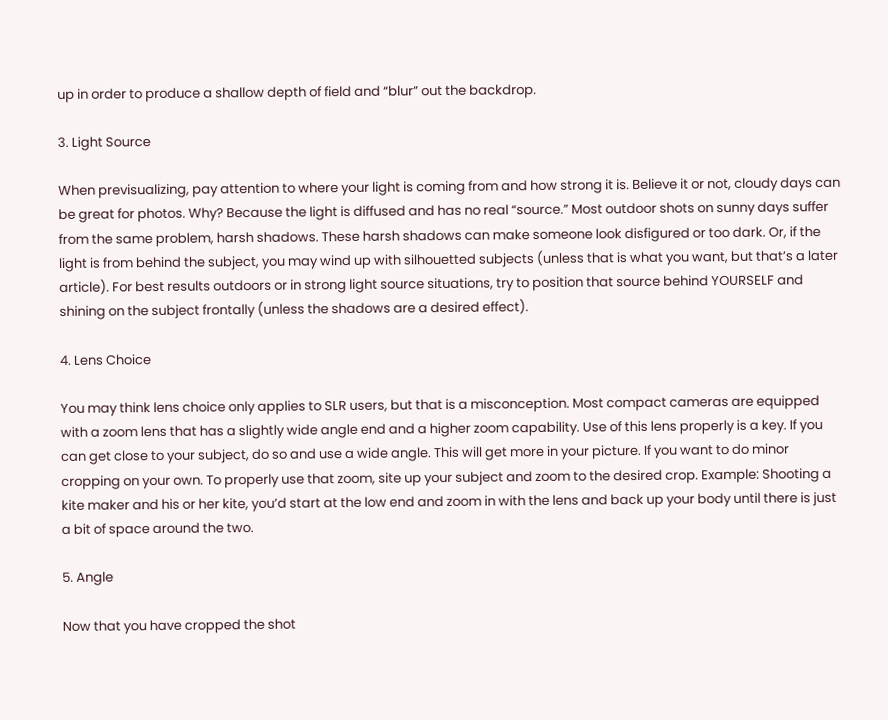up in order to produce a shallow depth of field and “blur” out the backdrop.

3. Light Source

When previsualizing, pay attention to where your light is coming from and how strong it is. Believe it or not, cloudy days can be great for photos. Why? Because the light is diffused and has no real “source.” Most outdoor shots on sunny days suffer from the same problem, harsh shadows. These harsh shadows can make someone look disfigured or too dark. Or, if the light is from behind the subject, you may wind up with silhouetted subjects (unless that is what you want, but that’s a later article). For best results outdoors or in strong light source situations, try to position that source behind YOURSELF and shining on the subject frontally (unless the shadows are a desired effect).

4. Lens Choice

You may think lens choice only applies to SLR users, but that is a misconception. Most compact cameras are equipped with a zoom lens that has a slightly wide angle end and a higher zoom capability. Use of this lens properly is a key. If you can get close to your subject, do so and use a wide angle. This will get more in your picture. If you want to do minor cropping on your own. To properly use that zoom, site up your subject and zoom to the desired crop. Example: Shooting a kite maker and his or her kite, you’d start at the low end and zoom in with the lens and back up your body until there is just a bit of space around the two.

5. Angle

Now that you have cropped the shot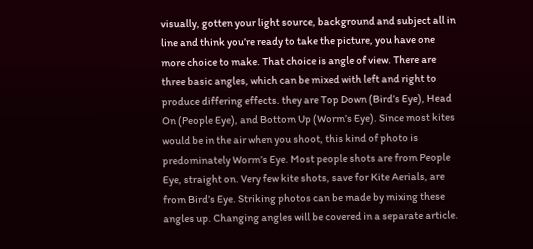visually, gotten your light source, background and subject all in line and think you’re ready to take the picture, you have one more choice to make. That choice is angle of view. There are three basic angles, which can be mixed with left and right to produce differing effects. they are Top Down (Bird’s Eye), Head On (People Eye), and Bottom Up (Worm’s Eye). Since most kites would be in the air when you shoot, this kind of photo is predominately Worm’s Eye. Most people shots are from People Eye, straight on. Very few kite shots, save for Kite Aerials, are from Bird’s Eye. Striking photos can be made by mixing these angles up. Changing angles will be covered in a separate article.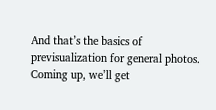And that’s the basics of previsualization for general photos. Coming up, we’ll get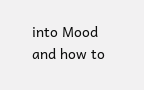into Mood and how to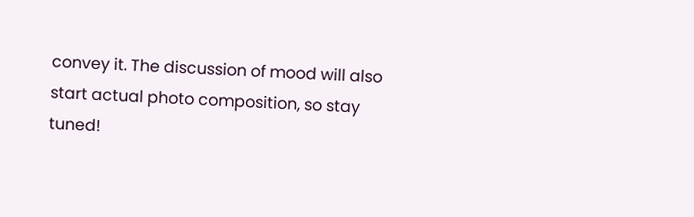convey it. The discussion of mood will also start actual photo composition, so stay tuned!